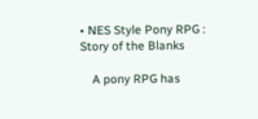• NES Style Pony RPG : Story of the Blanks

    A pony RPG has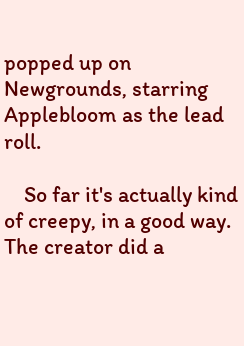popped up on Newgrounds, starring Applebloom as the lead roll.

    So far it's actually kind of creepy, in a good way.  The creator did a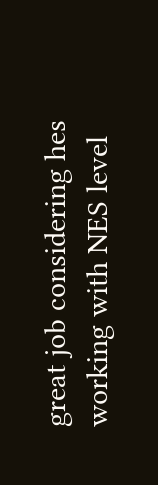great job considering hes working with NES level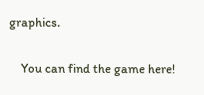graphics.

    You can find the game here!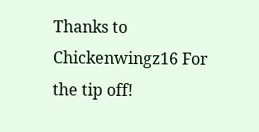Thanks to Chickenwingz16 For the tip off!